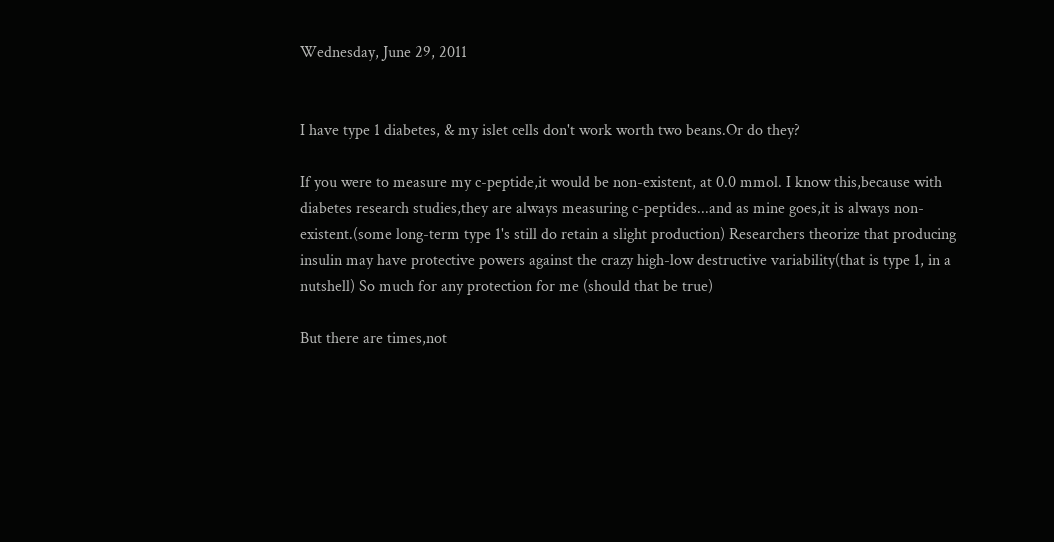Wednesday, June 29, 2011


I have type 1 diabetes, & my islet cells don't work worth two beans.Or do they?

If you were to measure my c-peptide,it would be non-existent, at 0.0 mmol. I know this,because with diabetes research studies,they are always measuring c-peptides...and as mine goes,it is always non-existent.(some long-term type 1's still do retain a slight production) Researchers theorize that producing insulin may have protective powers against the crazy high-low destructive variability(that is type 1, in a nutshell) So much for any protection for me (should that be true)

But there are times,not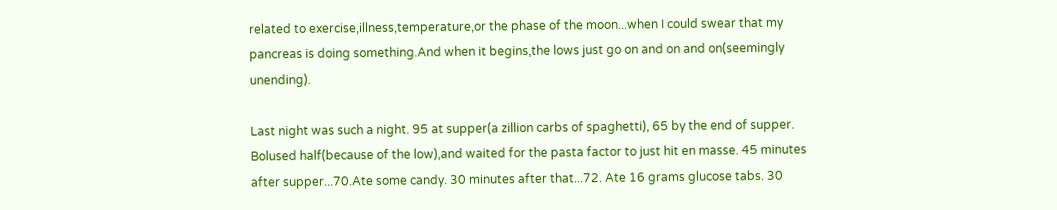related to exercise,illness,temperature,or the phase of the moon...when I could swear that my pancreas is doing something.And when it begins,the lows just go on and on and on(seemingly unending).

Last night was such a night. 95 at supper(a zillion carbs of spaghetti), 65 by the end of supper. Bolused half(because of the low),and waited for the pasta factor to just hit en masse. 45 minutes after supper...70.Ate some candy. 30 minutes after that...72. Ate 16 grams glucose tabs. 30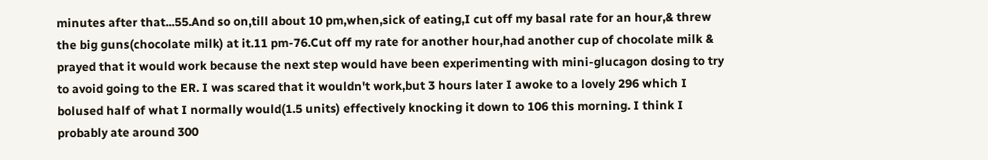minutes after that...55.And so on,till about 10 pm,when,sick of eating,I cut off my basal rate for an hour,& threw the big guns(chocolate milk) at it.11 pm-76.Cut off my rate for another hour,had another cup of chocolate milk & prayed that it would work because the next step would have been experimenting with mini-glucagon dosing to try to avoid going to the ER. I was scared that it wouldn't work,but 3 hours later I awoke to a lovely 296 which I bolused half of what I normally would(1.5 units) effectively knocking it down to 106 this morning. I think I probably ate around 300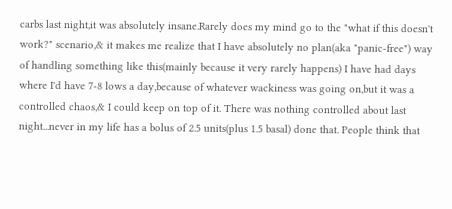carbs last night,it was absolutely insane.Rarely does my mind go to the "what if this doesn't work?" scenario,& it makes me realize that I have absolutely no plan(aka "panic-free") way of handling something like this(mainly because it very rarely happens) I have had days where I'd have 7-8 lows a day,because of whatever wackiness was going on,but it was a controlled chaos,& I could keep on top of it. There was nothing controlled about last night...never in my life has a bolus of 2.5 units(plus 1.5 basal) done that. People think that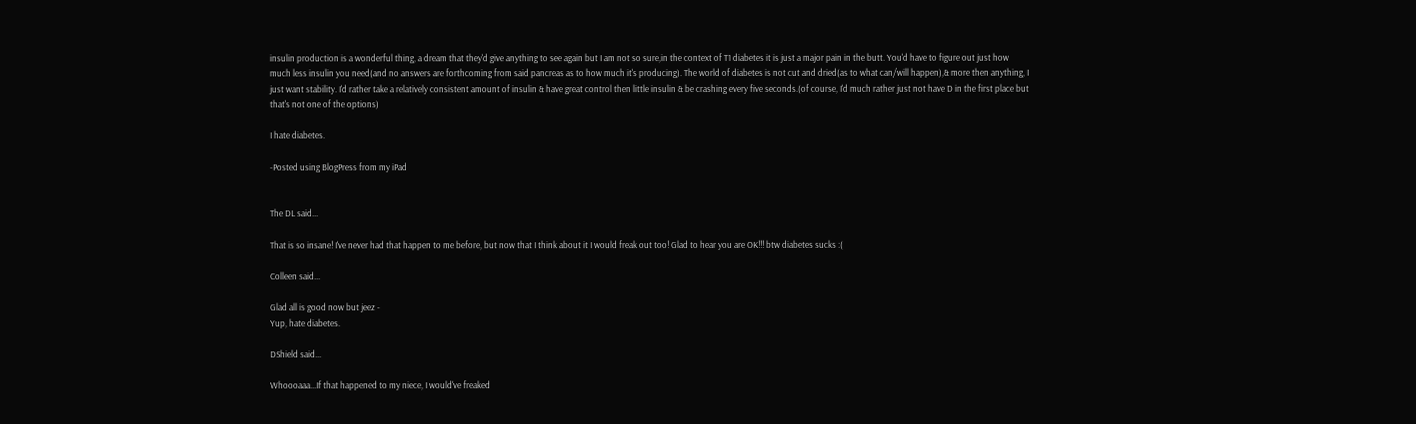insulin production is a wonderful thing, a dream that they'd give anything to see again but I am not so sure,in the context of T1 diabetes it is just a major pain in the butt. You'd have to figure out just how much less insulin you need(and no answers are forthcoming from said pancreas as to how much it's producing). The world of diabetes is not cut and dried(as to what can/will happen),& more then anything, I just want stability. I'd rather take a relatively consistent amount of insulin & have great control then little insulin & be crashing every five seconds.(of course, I'd much rather just not have D in the first place but that's not one of the options)

I hate diabetes.

-Posted using BlogPress from my iPad


The DL said...

That is so insane! I've never had that happen to me before, but now that I think about it I would freak out too! Glad to hear you are OK!!! btw diabetes sucks :(

Colleen said...

Glad all is good now but jeez -
Yup, hate diabetes.

DShield said...

Whoooaaa...If that happened to my niece, I would've freaked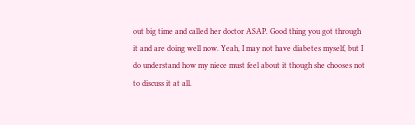out big time and called her doctor ASAP. Good thing you got through it and are doing well now. Yeah, I may not have diabetes myself, but I do understand how my niece must feel about it though she chooses not to discuss it at all.